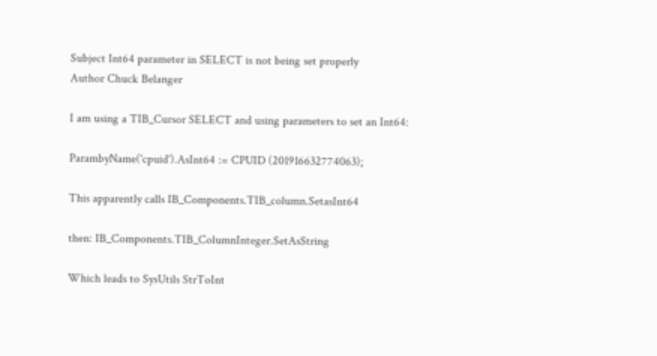Subject Int64 parameter in SELECT is not being set properly
Author Chuck Belanger

I am using a TIB_Cursor SELECT and using parameters to set an Int64:

ParambyName('cpuid').AsInt64 := CPUID (201916632774063);

This apparently calls IB_Components.TIB_column.SetasInt64

then: IB_Components.TIB_ColumnInteger.SetAsString

Which leads to SysUtils StrToInt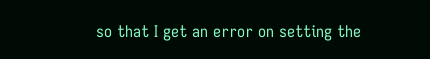so that I get an error on setting the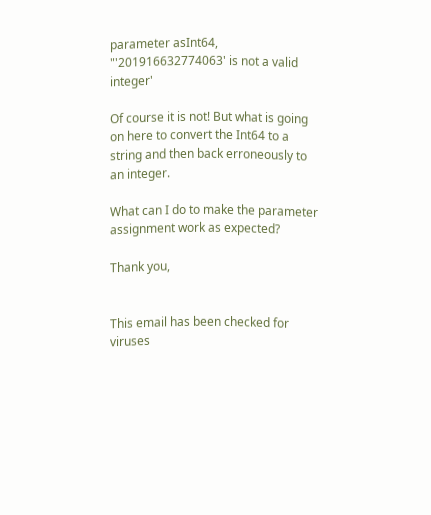parameter asInt64,
"'201916632774063' is not a valid integer'

Of course it is not! But what is going on here to convert the Int64 to a
string and then back erroneously to an integer.

What can I do to make the parameter assignment work as expected?

Thank you,


This email has been checked for viruses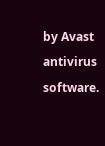by Avast antivirus software.